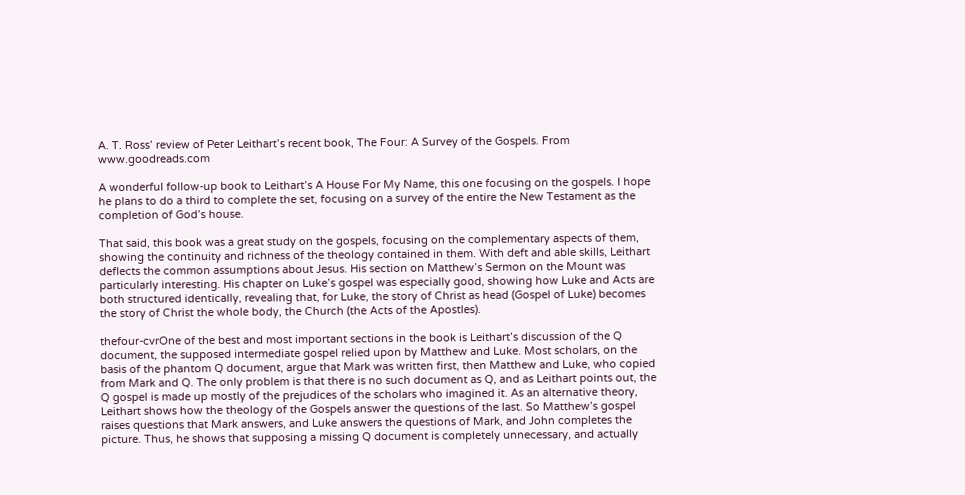A. T. Ross’ review of Peter Leithart’s recent book, The Four: A Survey of the Gospels. From www.goodreads.com

A wonderful follow-up book to Leithart’s A House For My Name, this one focusing on the gospels. I hope he plans to do a third to complete the set, focusing on a survey of the entire the New Testament as the completion of God’s house.

That said, this book was a great study on the gospels, focusing on the complementary aspects of them, showing the continuity and richness of the theology contained in them. With deft and able skills, Leithart deflects the common assumptions about Jesus. His section on Matthew’s Sermon on the Mount was particularly interesting. His chapter on Luke’s gospel was especially good, showing how Luke and Acts are both structured identically, revealing that, for Luke, the story of Christ as head (Gospel of Luke) becomes the story of Christ the whole body, the Church (the Acts of the Apostles).

thefour-cvrOne of the best and most important sections in the book is Leithart’s discussion of the Q document, the supposed intermediate gospel relied upon by Matthew and Luke. Most scholars, on the basis of the phantom Q document, argue that Mark was written first, then Matthew and Luke, who copied from Mark and Q. The only problem is that there is no such document as Q, and as Leithart points out, the Q gospel is made up mostly of the prejudices of the scholars who imagined it. As an alternative theory, Leithart shows how the theology of the Gospels answer the questions of the last. So Matthew’s gospel raises questions that Mark answers, and Luke answers the questions of Mark, and John completes the picture. Thus, he shows that supposing a missing Q document is completely unnecessary, and actually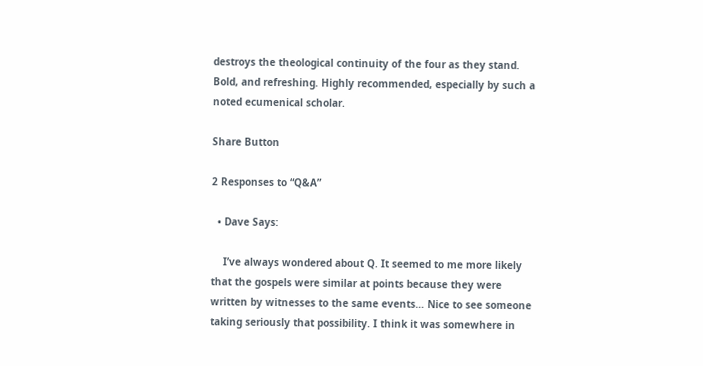destroys the theological continuity of the four as they stand. Bold, and refreshing. Highly recommended, especially by such a noted ecumenical scholar.

Share Button

2 Responses to “Q&A”

  • Dave Says:

    I’ve always wondered about Q. It seemed to me more likely that the gospels were similar at points because they were written by witnesses to the same events… Nice to see someone taking seriously that possibility. I think it was somewhere in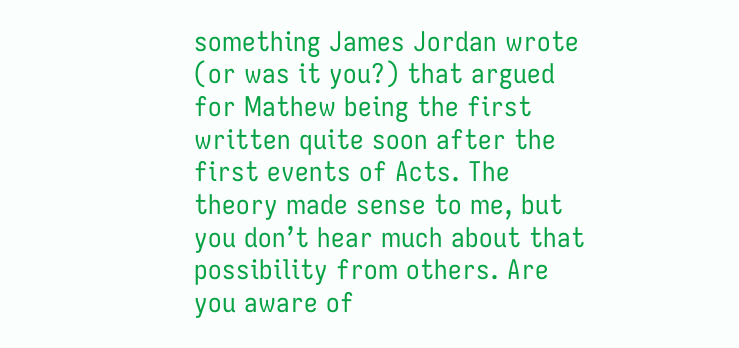something James Jordan wrote (or was it you?) that argued for Mathew being the first written quite soon after the first events of Acts. The theory made sense to me, but you don’t hear much about that possibility from others. Are you aware of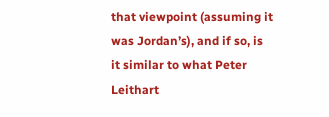that viewpoint (assuming it was Jordan’s), and if so, is it similar to what Peter Leithart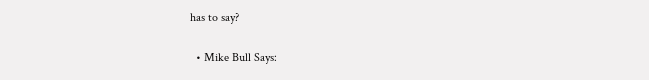has to say?

  • Mike Bull Says: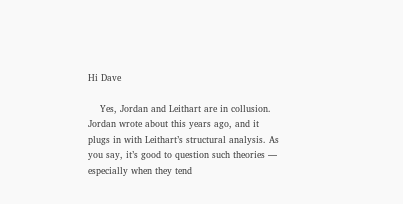Hi Dave

    Yes, Jordan and Leithart are in collusion. Jordan wrote about this years ago, and it plugs in with Leithart’s structural analysis. As you say, it’s good to question such theories — especially when they tend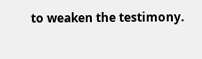to weaken the testimony.